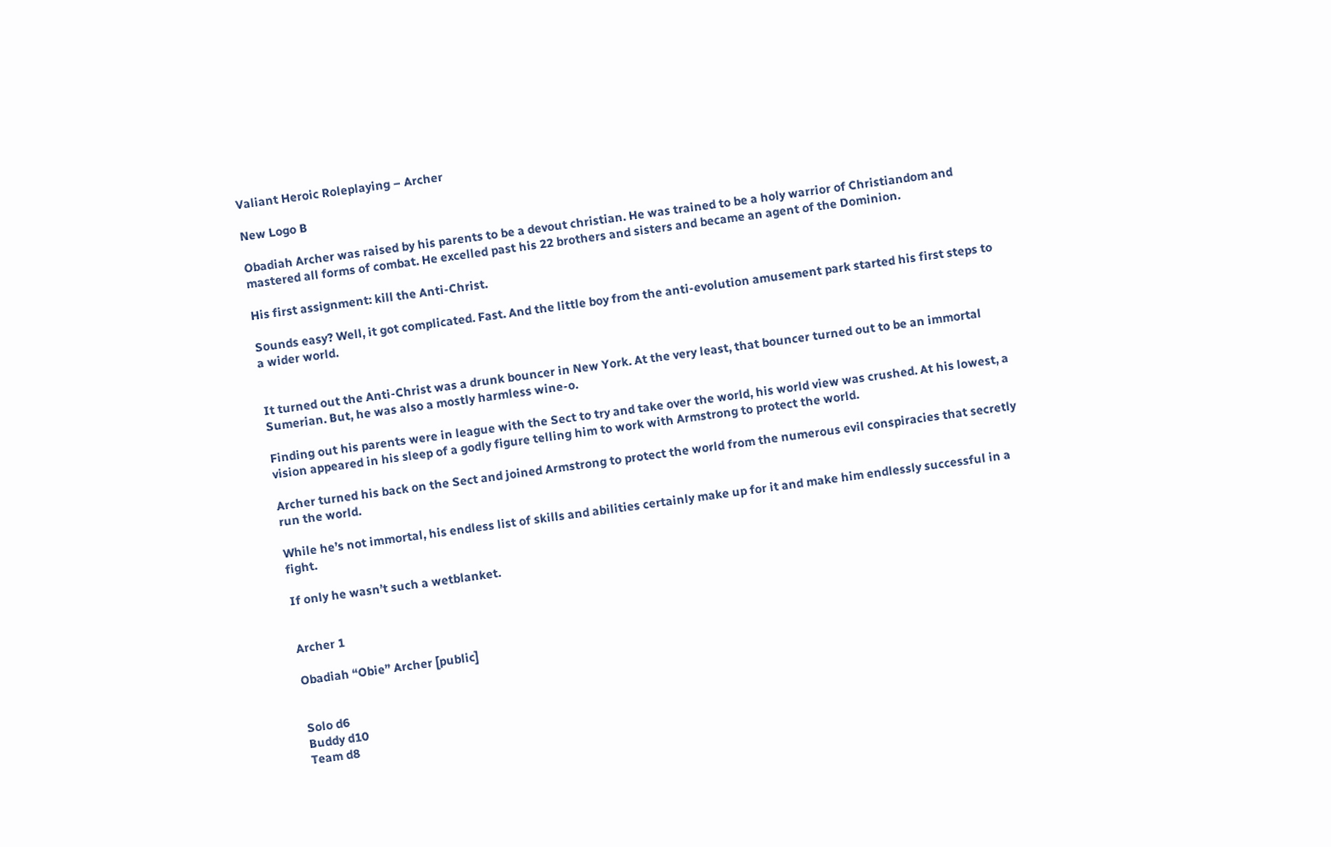Valiant Heroic Roleplaying – Archer

New Logo B

Obadiah Archer was raised by his parents to be a devout christian. He was trained to be a holy warrior of Christiandom and mastered all forms of combat. He excelled past his 22 brothers and sisters and became an agent of the Dominion.

His first assignment: kill the Anti-Christ.

Sounds easy? Well, it got complicated. Fast. And the little boy from the anti-evolution amusement park started his first steps to a wider world.


It turned out the Anti-Christ was a drunk bouncer in New York. At the very least, that bouncer turned out to be an immortal Sumerian. But, he was also a mostly harmless wine-o.

Finding out his parents were in league with the Sect to try and take over the world, his world view was crushed. At his lowest, a vision appeared in his sleep of a godly figure telling him to work with Armstrong to protect the world.

Archer turned his back on the Sect and joined Armstrong to protect the world from the numerous evil conspiracies that secretly run the world.

While he’s not immortal, his endless list of skills and abilities certainly make up for it and make him endlessly successful in a fight.

If only he wasn’t such a wetblanket.


Archer 1

Obadiah “Obie” Archer [public]


Solo d6
Buddy d10
Team d8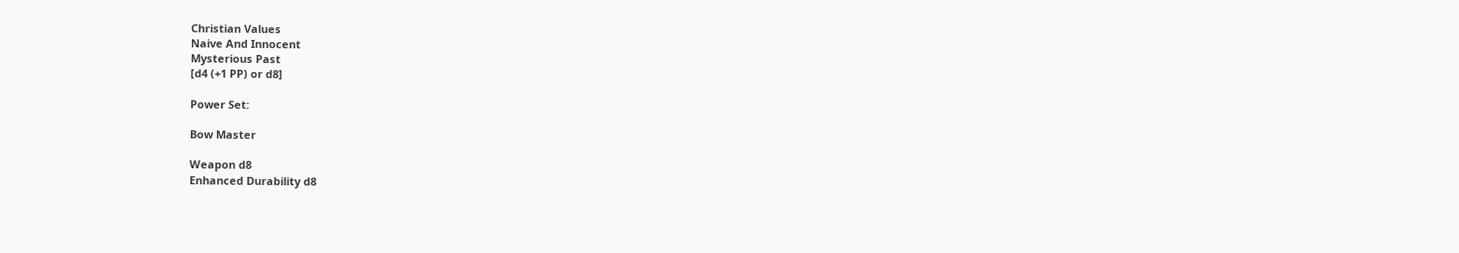Christian Values
Naive And Innocent
Mysterious Past
[d4 (+1 PP) or d8]

Power Set:

Bow Master

Weapon d8
Enhanced Durability d8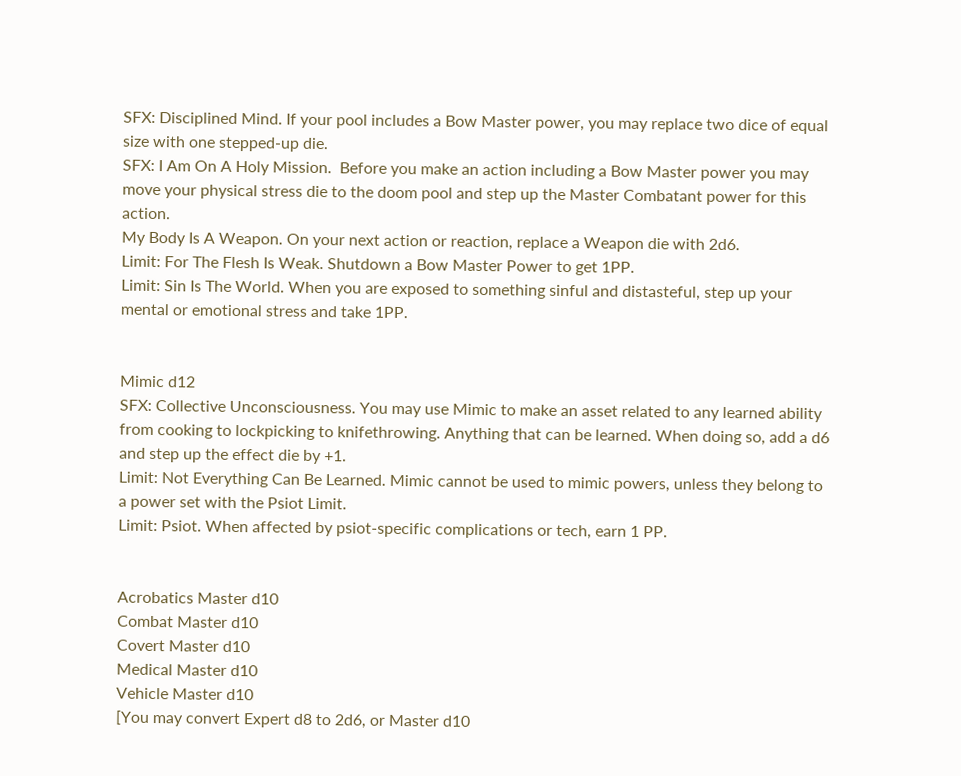SFX: Disciplined Mind. If your pool includes a Bow Master power, you may replace two dice of equal size with one stepped-up die.
SFX: I Am On A Holy Mission.  Before you make an action including a Bow Master power you may move your physical stress die to the doom pool and step up the Master Combatant power for this action.
My Body Is A Weapon. On your next action or reaction, replace a Weapon die with 2d6.
Limit: For The Flesh Is Weak. Shutdown a Bow Master Power to get 1PP.
Limit: Sin Is The World. When you are exposed to something sinful and distasteful, step up your mental or emotional stress and take 1PP.


Mimic d12
SFX: Collective Unconsciousness. You may use Mimic to make an asset related to any learned ability from cooking to lockpicking to knifethrowing. Anything that can be learned. When doing so, add a d6 and step up the effect die by +1.
Limit: Not Everything Can Be Learned. Mimic cannot be used to mimic powers, unless they belong to a power set with the Psiot Limit.
Limit: Psiot. When affected by psiot-specific complications or tech, earn 1 PP.


Acrobatics Master d10
Combat Master d10
Covert Master d10
Medical Master d10
Vehicle Master d10
[You may convert Expert d8 to 2d6, or Master d10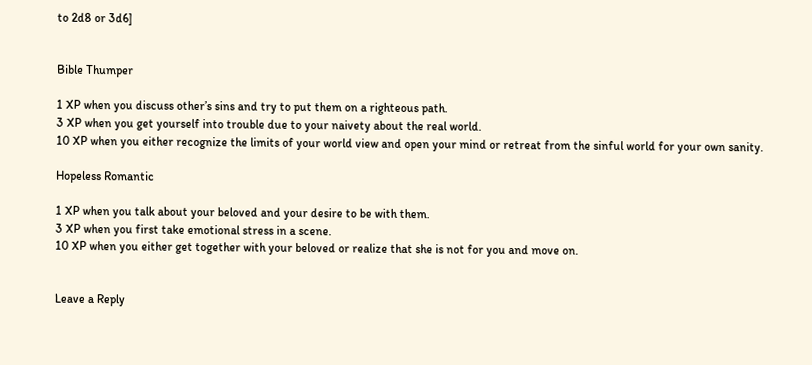to 2d8 or 3d6]


Bible Thumper

1 XP when you discuss other’s sins and try to put them on a righteous path.
3 XP when you get yourself into trouble due to your naivety about the real world.
10 XP when you either recognize the limits of your world view and open your mind or retreat from the sinful world for your own sanity.

Hopeless Romantic

1 XP when you talk about your beloved and your desire to be with them.
3 XP when you first take emotional stress in a scene.
10 XP when you either get together with your beloved or realize that she is not for you and move on.


Leave a Reply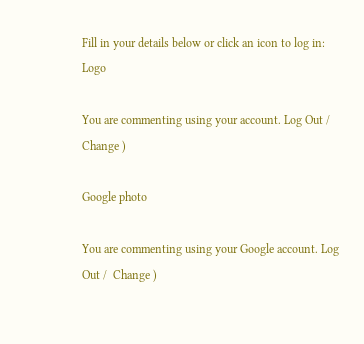Fill in your details below or click an icon to log in: Logo

You are commenting using your account. Log Out /  Change )

Google photo

You are commenting using your Google account. Log Out /  Change )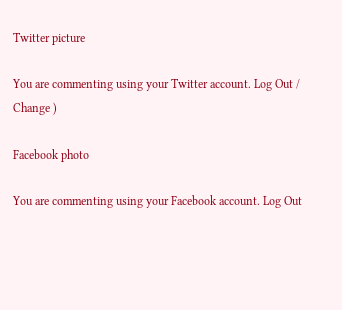Twitter picture

You are commenting using your Twitter account. Log Out /  Change )

Facebook photo

You are commenting using your Facebook account. Log Out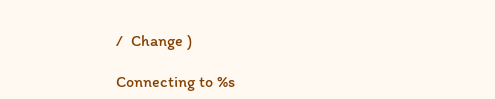/  Change )

Connecting to %s